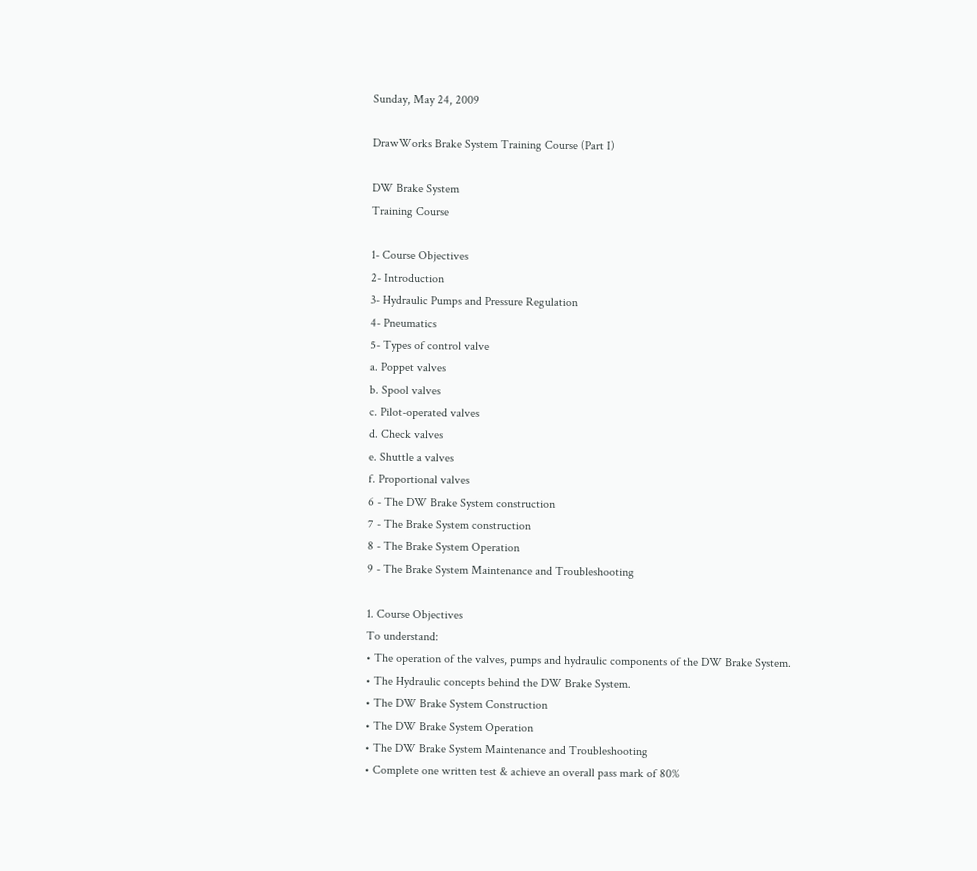Sunday, May 24, 2009

DrawWorks Brake System Training Course (Part I)

DW Brake System
Training Course

1- Course Objectives
2- Introduction
3- Hydraulic Pumps and Pressure Regulation
4- Pneumatics
5- Types of control valve
a. Poppet valves
b. Spool valves
c. Pilot-operated valves
d. Check valves
e. Shuttle a valves
f. Proportional valves
6 - The DW Brake System construction
7 - The Brake System construction
8 - The Brake System Operation
9 - The Brake System Maintenance and Troubleshooting

1. Course Objectives
To understand:
• The operation of the valves, pumps and hydraulic components of the DW Brake System.
• The Hydraulic concepts behind the DW Brake System.
• The DW Brake System Construction
• The DW Brake System Operation
• The DW Brake System Maintenance and Troubleshooting
• Complete one written test & achieve an overall pass mark of 80%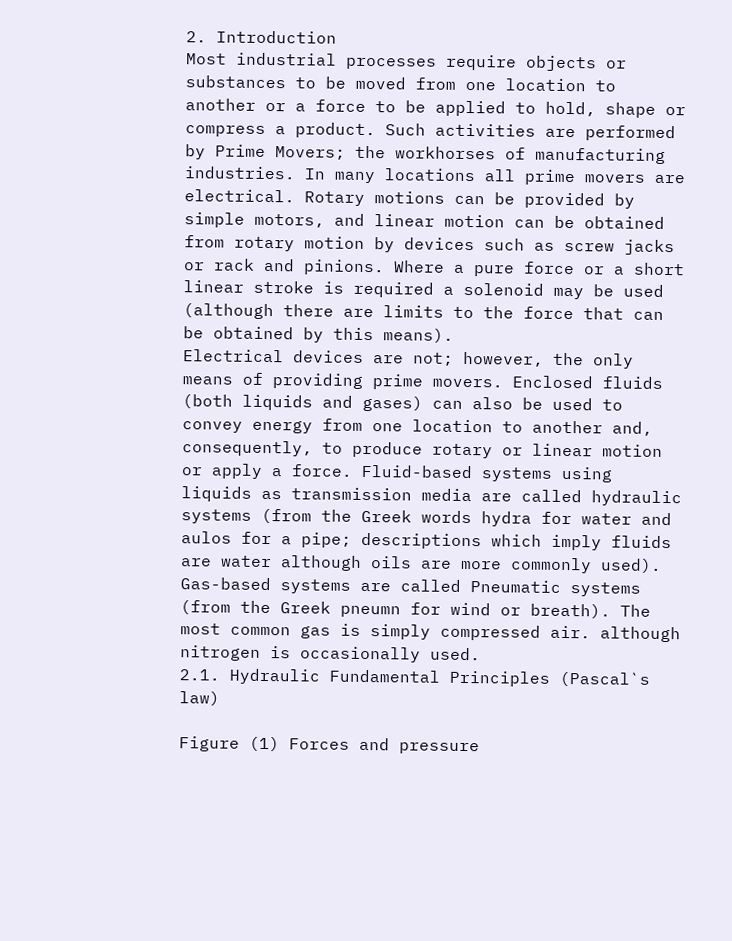2. Introduction
Most industrial processes require objects or substances to be moved from one location to another or a force to be applied to hold, shape or compress a product. Such activities are performed by Prime Movers; the workhorses of manufacturing industries. In many locations all prime movers are electrical. Rotary motions can be provided by simple motors, and linear motion can be obtained from rotary motion by devices such as screw jacks or rack and pinions. Where a pure force or a short linear stroke is required a solenoid may be used (although there are limits to the force that can be obtained by this means).
Electrical devices are not; however, the only means of providing prime movers. Enclosed fluids (both liquids and gases) can also be used to convey energy from one location to another and, consequently, to produce rotary or linear motion or apply a force. Fluid-based systems using liquids as transmission media are called hydraulic systems (from the Greek words hydra for water and aulos for a pipe; descriptions which imply fluids are water although oils are more commonly used). Gas-based systems are called Pneumatic systems (from the Greek pneumn for wind or breath). The most common gas is simply compressed air. although nitrogen is occasionally used.
2.1. Hydraulic Fundamental Principles (Pascal`s law)

Figure (1) Forces and pressure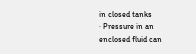in closed tanks
· Pressure in an enclosed fluid can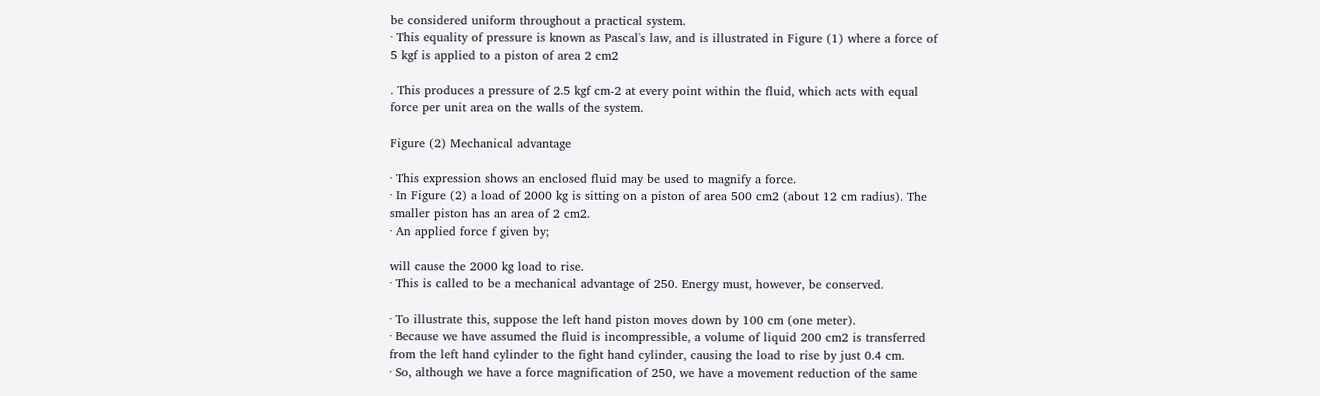be considered uniform throughout a practical system.
· This equality of pressure is known as Pascal's law, and is illustrated in Figure (1) where a force of 5 kgf is applied to a piston of area 2 cm2

. This produces a pressure of 2.5 kgf cm-2 at every point within the fluid, which acts with equal force per unit area on the walls of the system.

Figure (2) Mechanical advantage

· This expression shows an enclosed fluid may be used to magnify a force.
· In Figure (2) a load of 2000 kg is sitting on a piston of area 500 cm2 (about 12 cm radius). The smaller piston has an area of 2 cm2.
· An applied force f given by;

will cause the 2000 kg load to rise.
· This is called to be a mechanical advantage of 250. Energy must, however, be conserved.

· To illustrate this, suppose the left hand piston moves down by 100 cm (one meter).
· Because we have assumed the fluid is incompressible, a volume of liquid 200 cm2 is transferred from the left hand cylinder to the fight hand cylinder, causing the load to rise by just 0.4 cm.
· So, although we have a force magnification of 250, we have a movement reduction of the same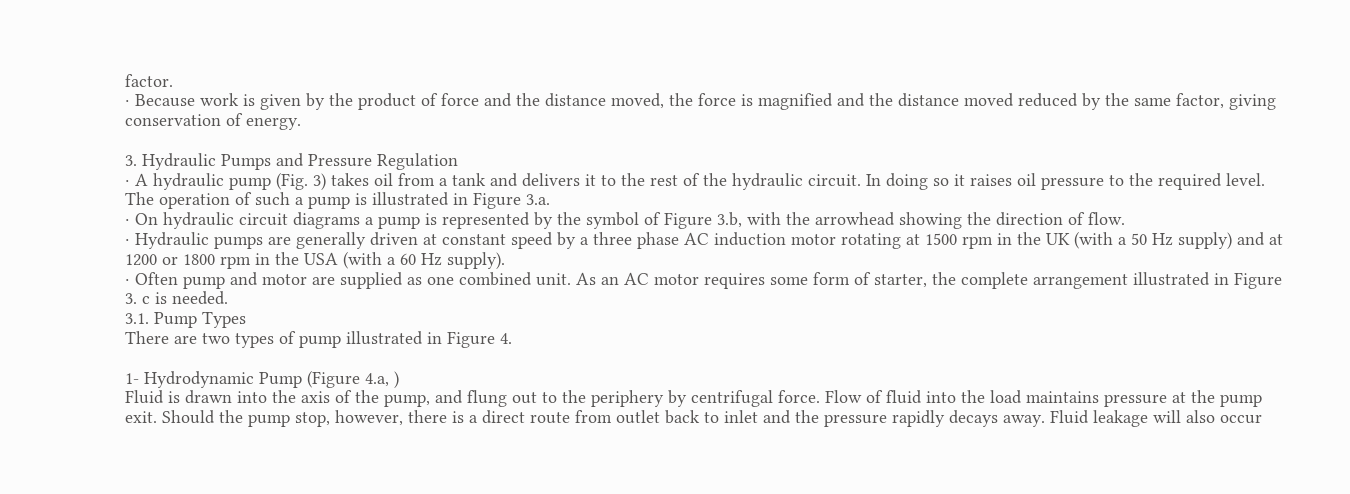factor.
· Because work is given by the product of force and the distance moved, the force is magnified and the distance moved reduced by the same factor, giving conservation of energy.

3. Hydraulic Pumps and Pressure Regulation
· A hydraulic pump (Fig. 3) takes oil from a tank and delivers it to the rest of the hydraulic circuit. In doing so it raises oil pressure to the required level. The operation of such a pump is illustrated in Figure 3.a.
· On hydraulic circuit diagrams a pump is represented by the symbol of Figure 3.b, with the arrowhead showing the direction of flow.
· Hydraulic pumps are generally driven at constant speed by a three phase AC induction motor rotating at 1500 rpm in the UK (with a 50 Hz supply) and at 1200 or 1800 rpm in the USA (with a 60 Hz supply).
· Often pump and motor are supplied as one combined unit. As an AC motor requires some form of starter, the complete arrangement illustrated in Figure 3. c is needed.
3.1. Pump Types
There are two types of pump illustrated in Figure 4.

1- Hydrodynamic Pump (Figure 4.a, )
Fluid is drawn into the axis of the pump, and flung out to the periphery by centrifugal force. Flow of fluid into the load maintains pressure at the pump exit. Should the pump stop, however, there is a direct route from outlet back to inlet and the pressure rapidly decays away. Fluid leakage will also occur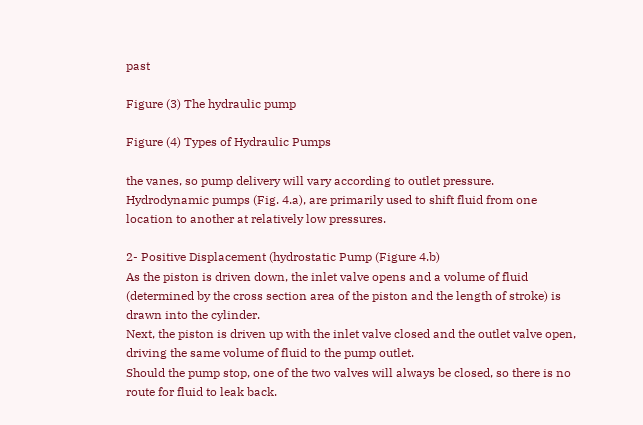past

Figure (3) The hydraulic pump

Figure (4) Types of Hydraulic Pumps

the vanes, so pump delivery will vary according to outlet pressure.
Hydrodynamic pumps (Fig. 4.a), are primarily used to shift fluid from one location to another at relatively low pressures.

2- Positive Displacement (hydrostatic Pump (Figure 4.b)
As the piston is driven down, the inlet valve opens and a volume of fluid (determined by the cross section area of the piston and the length of stroke) is drawn into the cylinder.
Next, the piston is driven up with the inlet valve closed and the outlet valve open, driving the same volume of fluid to the pump outlet.
Should the pump stop, one of the two valves will always be closed, so there is no route for fluid to leak back.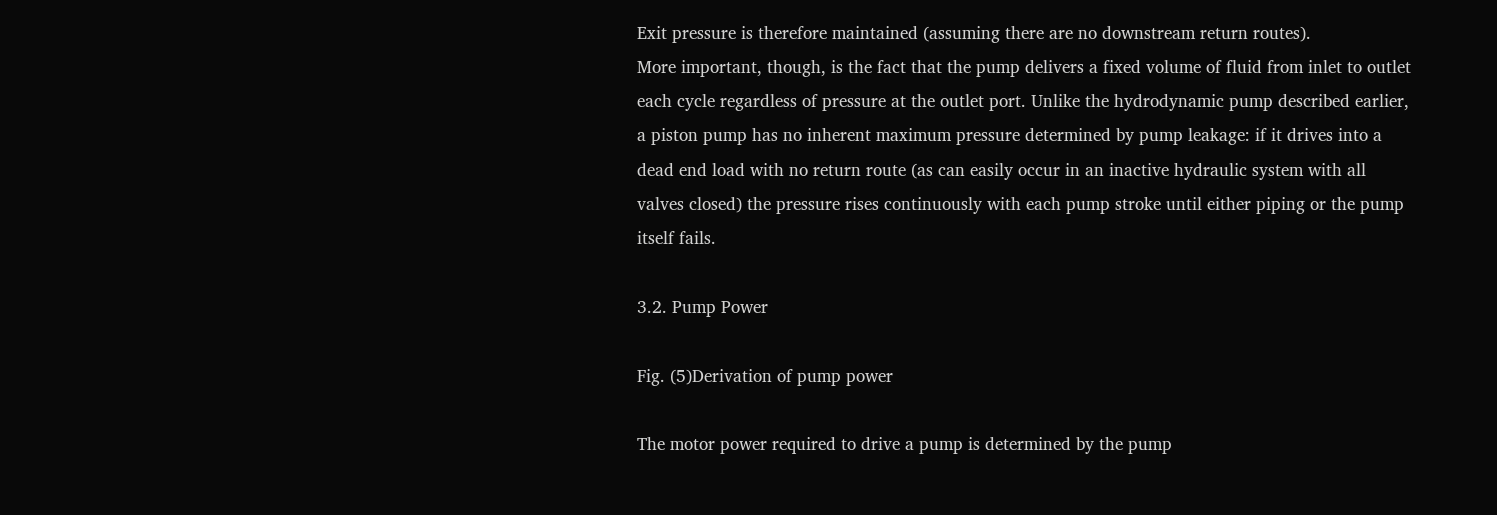Exit pressure is therefore maintained (assuming there are no downstream return routes).
More important, though, is the fact that the pump delivers a fixed volume of fluid from inlet to outlet each cycle regardless of pressure at the outlet port. Unlike the hydrodynamic pump described earlier, a piston pump has no inherent maximum pressure determined by pump leakage: if it drives into a dead end load with no return route (as can easily occur in an inactive hydraulic system with all valves closed) the pressure rises continuously with each pump stroke until either piping or the pump itself fails.

3.2. Pump Power

Fig. (5)Derivation of pump power

The motor power required to drive a pump is determined by the pump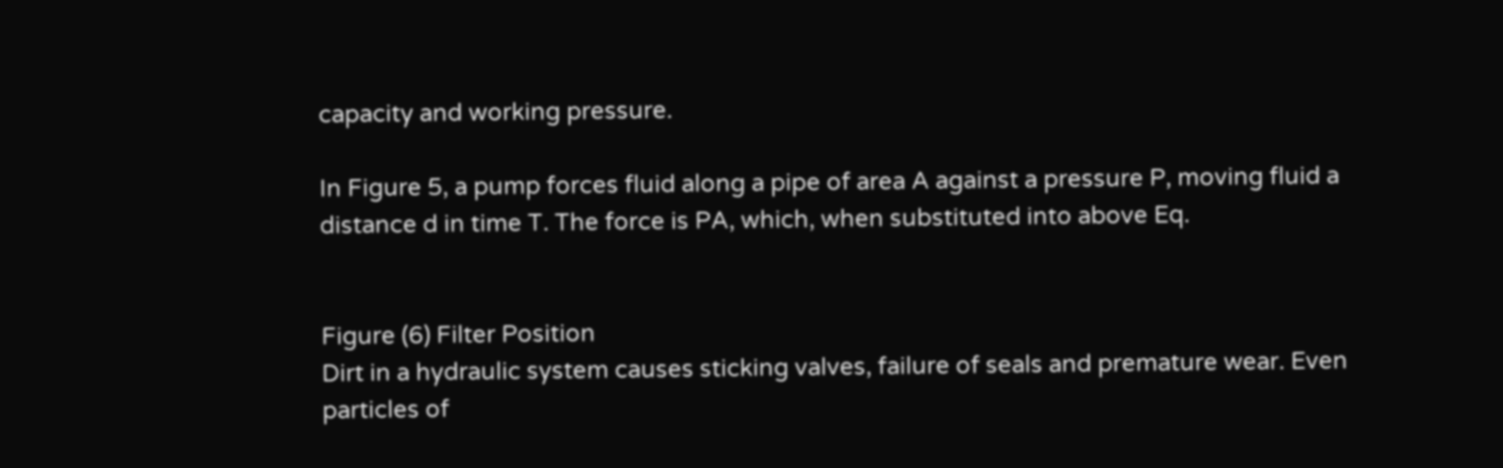capacity and working pressure.

In Figure 5, a pump forces fluid along a pipe of area A against a pressure P, moving fluid a distance d in time T. The force is PA, which, when substituted into above Eq.


Figure (6) Filter Position
Dirt in a hydraulic system causes sticking valves, failure of seals and premature wear. Even particles of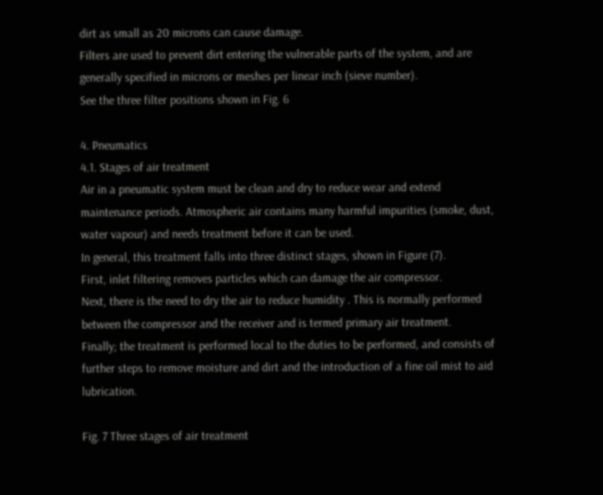dirt as small as 20 microns can cause damage.
Filters are used to prevent dirt entering the vulnerable parts of the system, and are generally specified in microns or meshes per linear inch (sieve number).
See the three filter positions shown in Fig. 6

4. Pneumatics
4.1. Stages of air treatment
Air in a pneumatic system must be clean and dry to reduce wear and extend maintenance periods. Atmospheric air contains many harmful impurities (smoke, dust, water vapour) and needs treatment before it can be used.
In general, this treatment falls into three distinct stages, shown in Figure (7).
First, inlet filtering removes particles which can damage the air compressor.
Next, there is the need to dry the air to reduce humidity . This is normally performed between the compressor and the receiver and is termed primary air treatment.
Finally; the treatment is performed local to the duties to be performed, and consists of further steps to remove moisture and dirt and the introduction of a fine oil mist to aid lubrication.

Fig. 7 Three stages of air treatment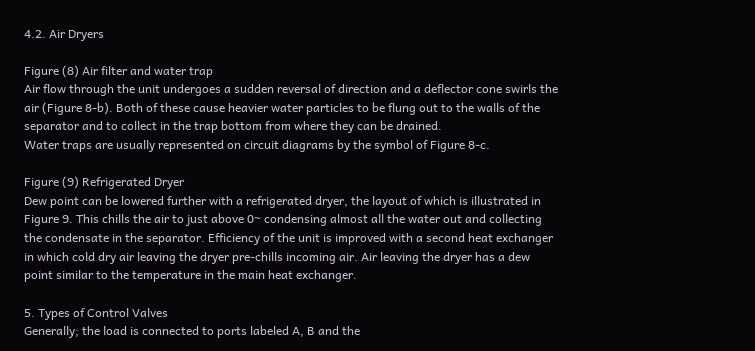4.2. Air Dryers

Figure (8) Air filter and water trap
Air flow through the unit undergoes a sudden reversal of direction and a deflector cone swirls the air (Figure 8-b). Both of these cause heavier water particles to be flung out to the walls of the separator and to collect in the trap bottom from where they can be drained.
Water traps are usually represented on circuit diagrams by the symbol of Figure 8-c.

Figure (9) Refrigerated Dryer
Dew point can be lowered further with a refrigerated dryer, the layout of which is illustrated in Figure 9. This chills the air to just above 0~ condensing almost all the water out and collecting the condensate in the separator. Efficiency of the unit is improved with a second heat exchanger in which cold dry air leaving the dryer pre-chills incoming air. Air leaving the dryer has a dew point similar to the temperature in the main heat exchanger.

5. Types of Control Valves
Generally; the load is connected to ports labeled A, B and the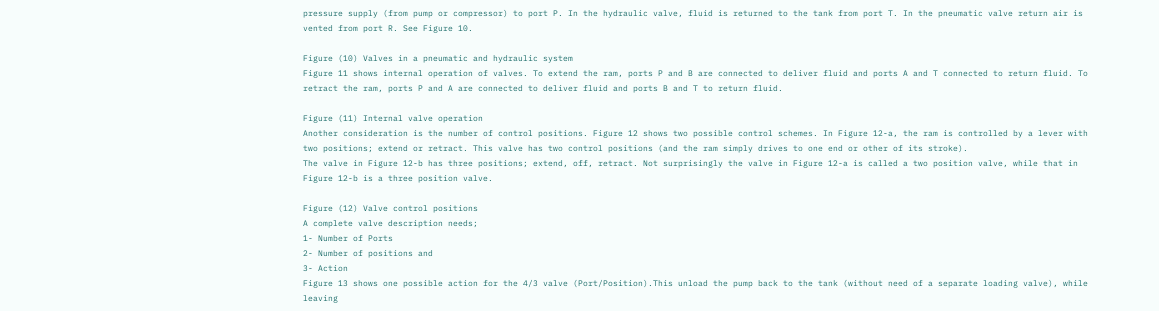pressure supply (from pump or compressor) to port P. In the hydraulic valve, fluid is returned to the tank from port T. In the pneumatic valve return air is vented from port R. See Figure 10.

Figure (10) Valves in a pneumatic and hydraulic system
Figure 11 shows internal operation of valves. To extend the ram, ports P and B are connected to deliver fluid and ports A and T connected to return fluid. To retract the ram, ports P and A are connected to deliver fluid and ports B and T to return fluid.

Figure (11) Internal valve operation
Another consideration is the number of control positions. Figure 12 shows two possible control schemes. In Figure 12-a, the ram is controlled by a lever with two positions; extend or retract. This valve has two control positions (and the ram simply drives to one end or other of its stroke).
The valve in Figure 12-b has three positions; extend, off, retract. Not surprisingly the valve in Figure 12-a is called a two position valve, while that in Figure 12-b is a three position valve.

Figure (12) Valve control positions
A complete valve description needs;
1- Number of Ports
2- Number of positions and
3- Action
Figure 13 shows one possible action for the 4/3 valve (Port/Position).This unload the pump back to the tank (without need of a separate loading valve), while leaving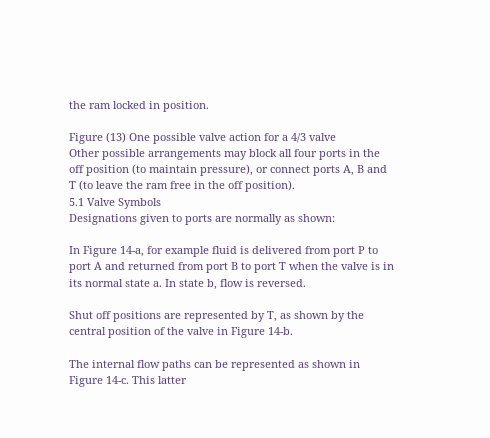the ram locked in position.

Figure (13) One possible valve action for a 4/3 valve
Other possible arrangements may block all four ports in the off position (to maintain pressure), or connect ports A, B and T (to leave the ram free in the off position).
5.1 Valve Symbols
Designations given to ports are normally as shown:

In Figure 14-a, for example fluid is delivered from port P to port A and returned from port B to port T when the valve is in its normal state a. In state b, flow is reversed.

Shut off positions are represented by T, as shown by the central position of the valve in Figure 14-b.

The internal flow paths can be represented as shown in Figure 14-c. This latter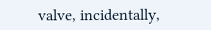valve, incidentally,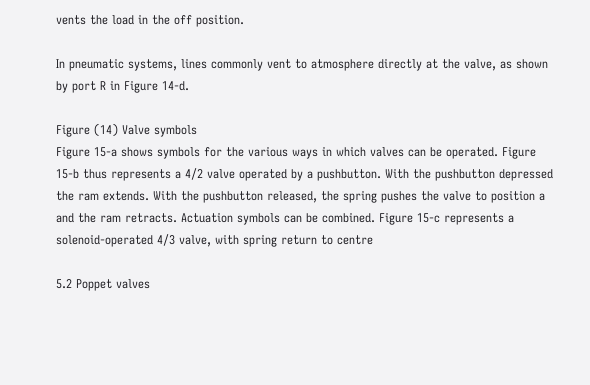vents the load in the off position.

In pneumatic systems, lines commonly vent to atmosphere directly at the valve, as shown by port R in Figure 14-d.

Figure (14) Valve symbols
Figure 15-a shows symbols for the various ways in which valves can be operated. Figure 15-b thus represents a 4/2 valve operated by a pushbutton. With the pushbutton depressed the ram extends. With the pushbutton released, the spring pushes the valve to position a and the ram retracts. Actuation symbols can be combined. Figure 15-c represents a solenoid-operated 4/3 valve, with spring return to centre

5.2 Poppet valves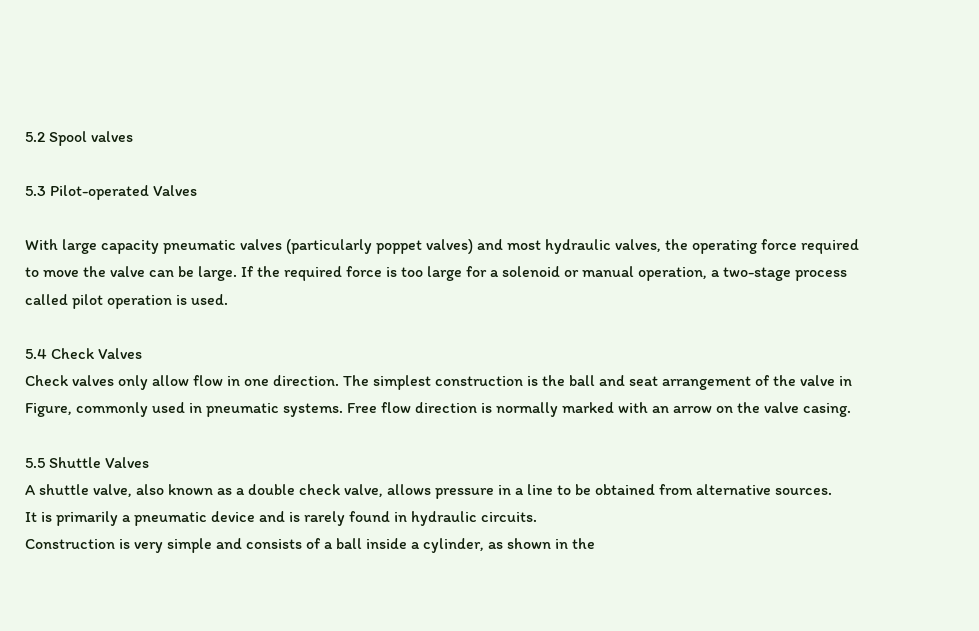5.2 Spool valves

5.3 Pilot-operated Valves

With large capacity pneumatic valves (particularly poppet valves) and most hydraulic valves, the operating force required to move the valve can be large. If the required force is too large for a solenoid or manual operation, a two-stage process called pilot operation is used.

5.4 Check Valves
Check valves only allow flow in one direction. The simplest construction is the ball and seat arrangement of the valve in Figure, commonly used in pneumatic systems. Free flow direction is normally marked with an arrow on the valve casing.

5.5 Shuttle Valves
A shuttle valve, also known as a double check valve, allows pressure in a line to be obtained from alternative sources.
It is primarily a pneumatic device and is rarely found in hydraulic circuits.
Construction is very simple and consists of a ball inside a cylinder, as shown in the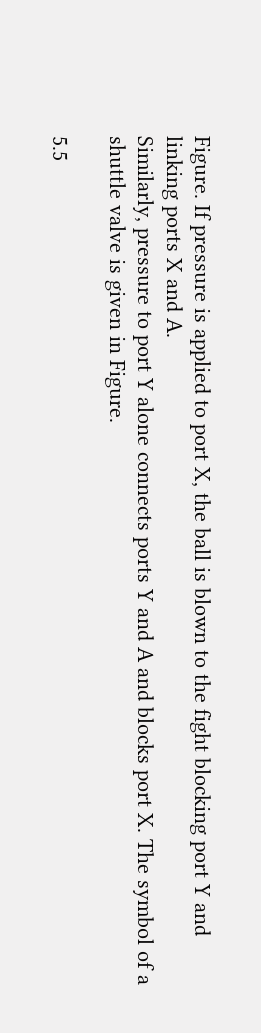Figure. If pressure is applied to port X, the ball is blown to the fight blocking port Y and linking ports X and A.
Similarly, pressure to port Y alone connects ports Y and A and blocks port X. The symbol of a shuttle valve is given in Figure.

5.5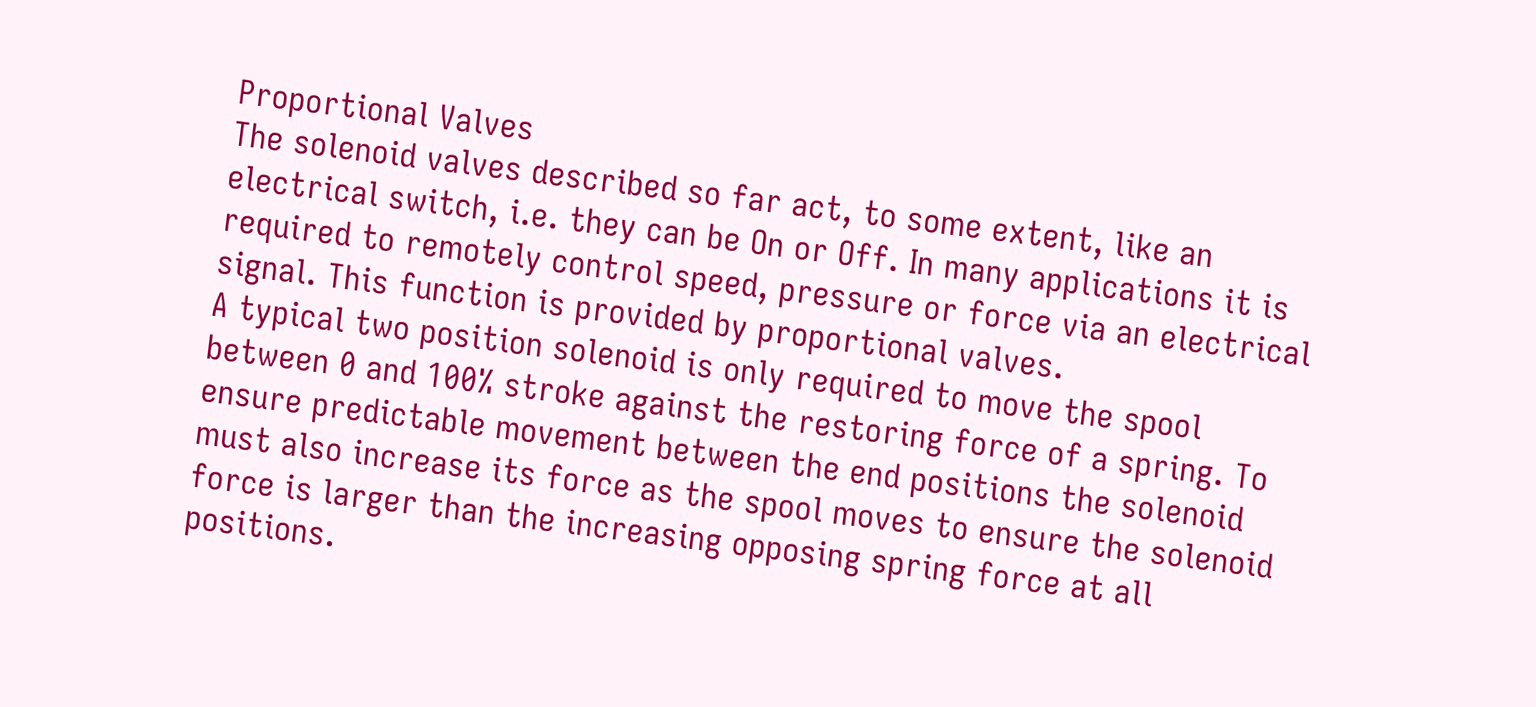Proportional Valves
The solenoid valves described so far act, to some extent, like an electrical switch, i.e. they can be On or Off. In many applications it is required to remotely control speed, pressure or force via an electrical signal. This function is provided by proportional valves.
A typical two position solenoid is only required to move the spool between 0 and 100% stroke against the restoring force of a spring. To ensure predictable movement between the end positions the solenoid must also increase its force as the spool moves to ensure the solenoid force is larger than the increasing opposing spring force at all positions.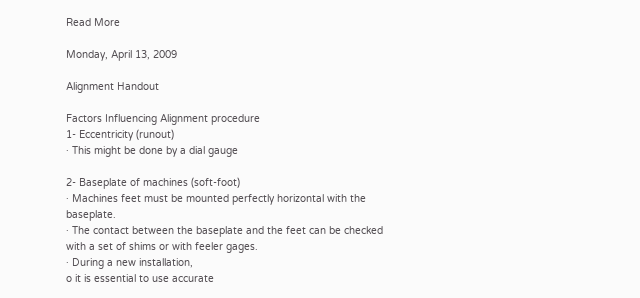Read More

Monday, April 13, 2009

Alignment Handout

Factors Influencing Alignment procedure
1- Eccentricity (runout)
· This might be done by a dial gauge

2- Baseplate of machines (soft-foot)
· Machines feet must be mounted perfectly horizontal with the baseplate.
· The contact between the baseplate and the feet can be checked with a set of shims or with feeler gages.
· During a new installation,
o it is essential to use accurate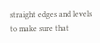straight edges and levels to make sure that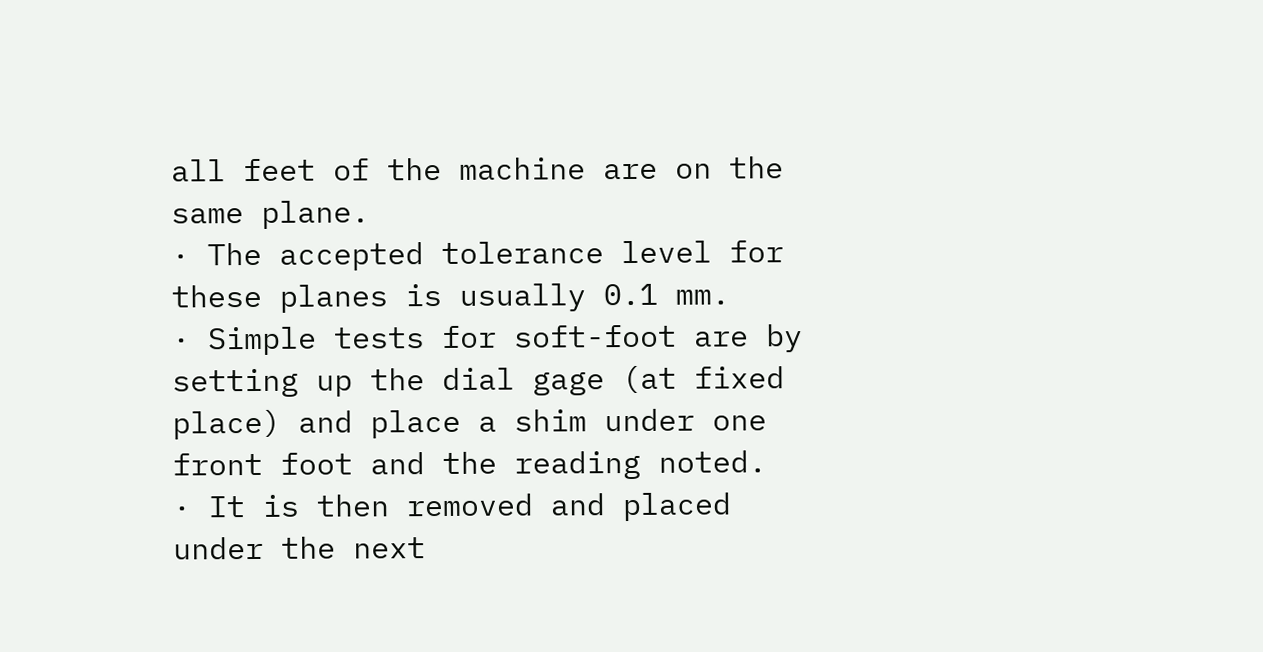all feet of the machine are on the same plane.
· The accepted tolerance level for these planes is usually 0.1 mm.
· Simple tests for soft-foot are by setting up the dial gage (at fixed place) and place a shim under one front foot and the reading noted.
· It is then removed and placed under the next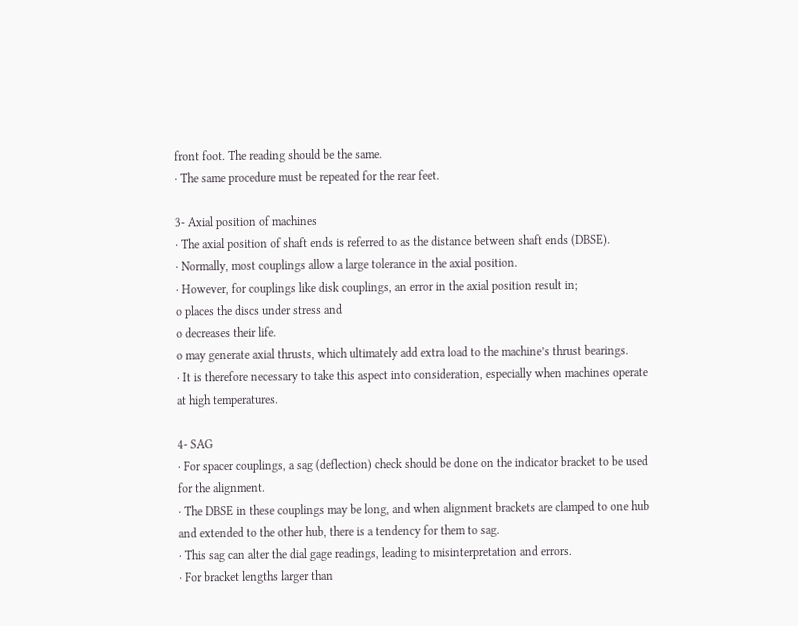front foot. The reading should be the same.
· The same procedure must be repeated for the rear feet.

3- Axial position of machines
· The axial position of shaft ends is referred to as the distance between shaft ends (DBSE).
· Normally, most couplings allow a large tolerance in the axial position.
· However, for couplings like disk couplings, an error in the axial position result in;
o places the discs under stress and
o decreases their life.
o may generate axial thrusts, which ultimately add extra load to the machine’s thrust bearings.
· It is therefore necessary to take this aspect into consideration, especially when machines operate at high temperatures.

4- SAG
· For spacer couplings, a sag (deflection) check should be done on the indicator bracket to be used for the alignment.
· The DBSE in these couplings may be long, and when alignment brackets are clamped to one hub and extended to the other hub, there is a tendency for them to sag.
· This sag can alter the dial gage readings, leading to misinterpretation and errors.
· For bracket lengths larger than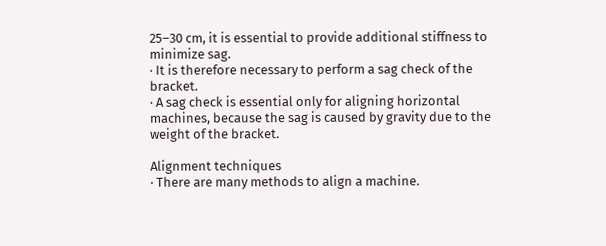25–30 cm, it is essential to provide additional stiffness to minimize sag.
· It is therefore necessary to perform a sag check of the bracket.
· A sag check is essential only for aligning horizontal machines, because the sag is caused by gravity due to the weight of the bracket.

Alignment techniques
· There are many methods to align a machine.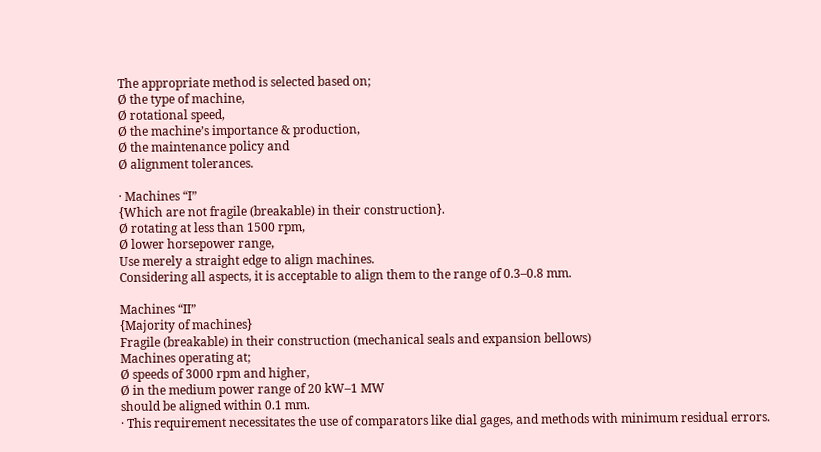The appropriate method is selected based on;
Ø the type of machine,
Ø rotational speed,
Ø the machine’s importance & production,
Ø the maintenance policy and
Ø alignment tolerances.

· Machines “I”
{Which are not fragile (breakable) in their construction}.
Ø rotating at less than 1500 rpm,
Ø lower horsepower range,
Use merely a straight edge to align machines.
Considering all aspects, it is acceptable to align them to the range of 0.3–0.8 mm.

Machines “II”
{Majority of machines}
Fragile (breakable) in their construction (mechanical seals and expansion bellows)
Machines operating at;
Ø speeds of 3000 rpm and higher,
Ø in the medium power range of 20 kW–1 MW
should be aligned within 0.1 mm.
· This requirement necessitates the use of comparators like dial gages, and methods with minimum residual errors.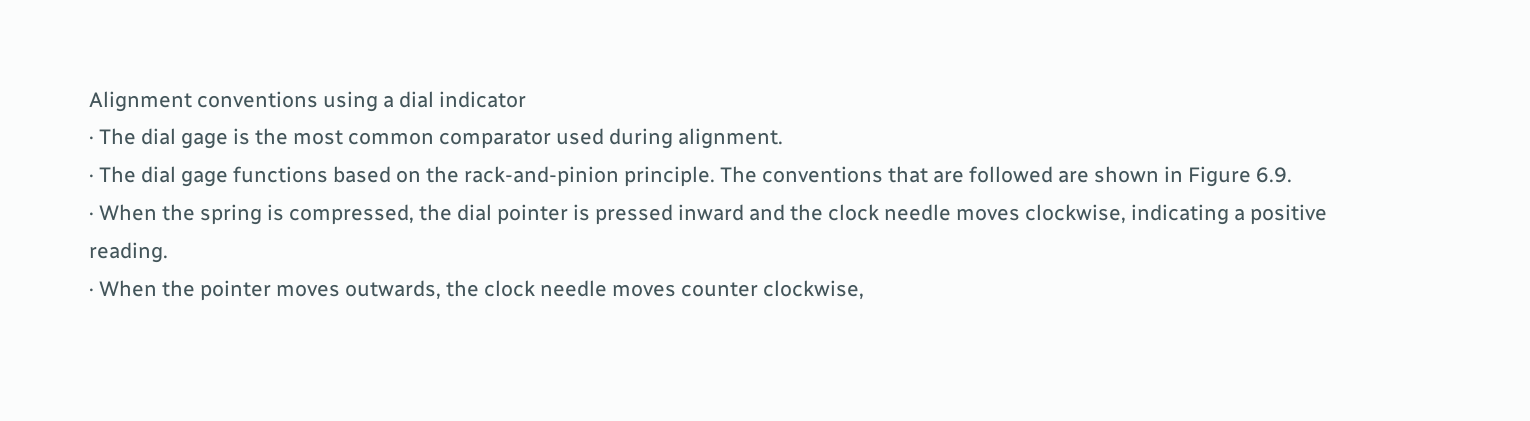Alignment conventions using a dial indicator
· The dial gage is the most common comparator used during alignment.
· The dial gage functions based on the rack-and-pinion principle. The conventions that are followed are shown in Figure 6.9.
· When the spring is compressed, the dial pointer is pressed inward and the clock needle moves clockwise, indicating a positive reading.
· When the pointer moves outwards, the clock needle moves counter clockwise,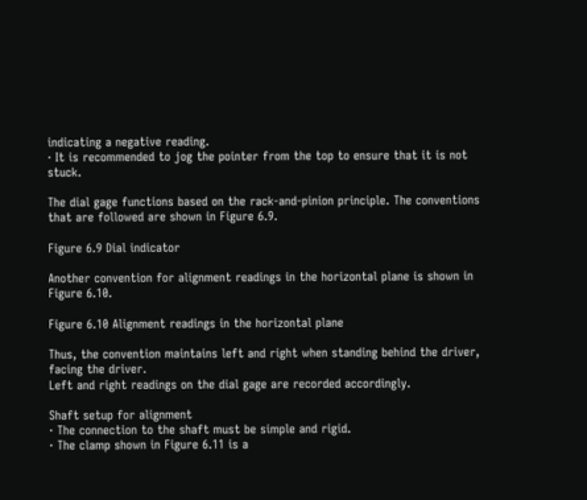indicating a negative reading.
· It is recommended to jog the pointer from the top to ensure that it is not stuck.

The dial gage functions based on the rack-and-pinion principle. The conventions that are followed are shown in Figure 6.9.

Figure 6.9 Dial indicator

Another convention for alignment readings in the horizontal plane is shown in Figure 6.10.

Figure 6.10 Alignment readings in the horizontal plane

Thus, the convention maintains left and right when standing behind the driver, facing the driver.
Left and right readings on the dial gage are recorded accordingly.

Shaft setup for alignment
· The connection to the shaft must be simple and rigid.
· The clamp shown in Figure 6.11 is a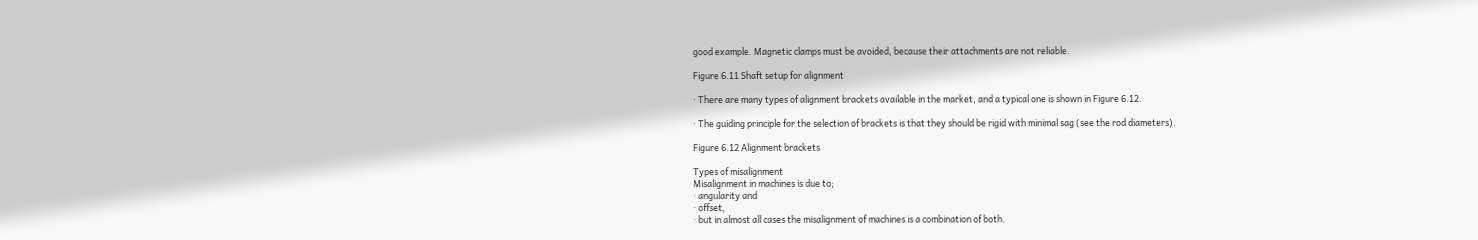good example. Magnetic clamps must be avoided, because their attachments are not reliable.

Figure 6.11 Shaft setup for alignment

· There are many types of alignment brackets available in the market, and a typical one is shown in Figure 6.12.

· The guiding principle for the selection of brackets is that they should be rigid with minimal sag (see the rod diameters).

Figure 6.12 Alignment brackets

Types of misalignment
Misalignment in machines is due to;
· angularity and
· offset,
· but in almost all cases the misalignment of machines is a combination of both.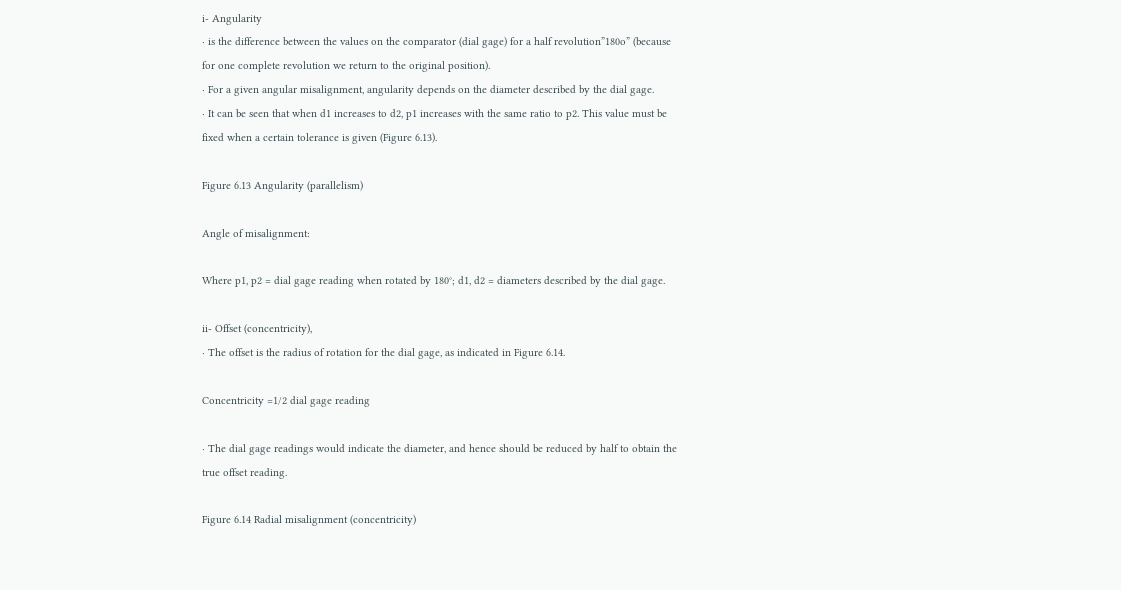i- Angularity
· is the difference between the values on the comparator (dial gage) for a half revolution”180o” (because for one complete revolution we return to the original position).
· For a given angular misalignment, angularity depends on the diameter described by the dial gage.
· It can be seen that when d1 increases to d2, p1 increases with the same ratio to p2. This value must be fixed when a certain tolerance is given (Figure 6.13).

Figure 6.13 Angularity (parallelism)

Angle of misalignment:

Where p1, p2 = dial gage reading when rotated by 180°; d1, d2 = diameters described by the dial gage.

ii- Offset (concentricity),
· The offset is the radius of rotation for the dial gage, as indicated in Figure 6.14.

Concentricity =1/2 dial gage reading

· The dial gage readings would indicate the diameter, and hence should be reduced by half to obtain the true offset reading.

Figure 6.14 Radial misalignment (concentricity)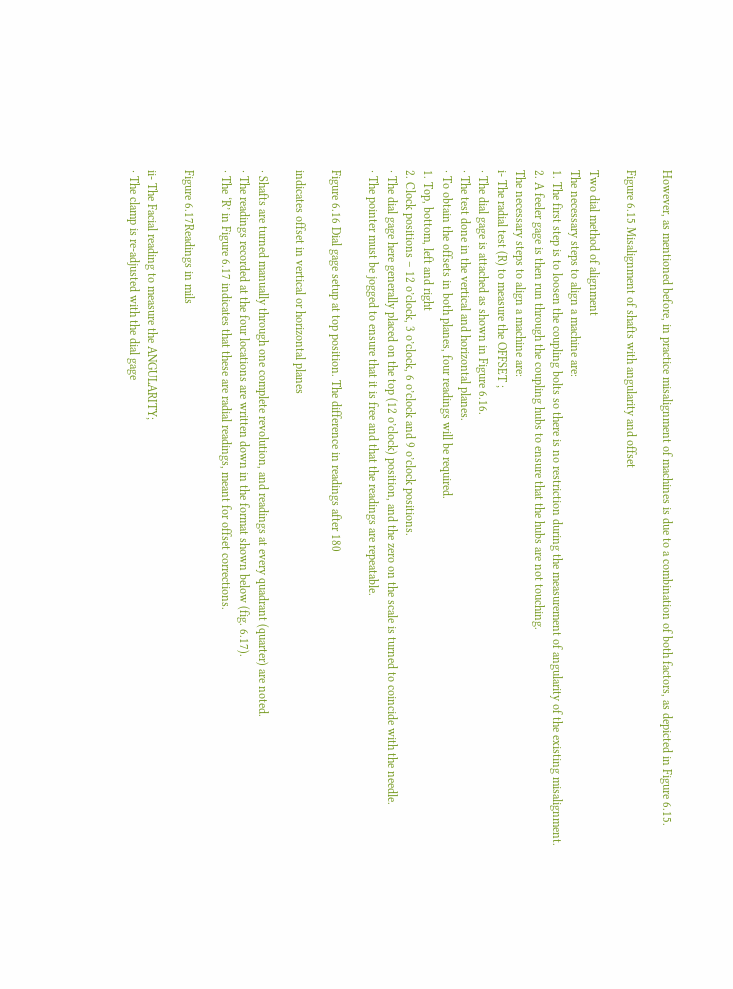However, as mentioned before, in practice misalignment of machines is due to a combination of both factors, as depicted in Figure 6.15.

Figure 6.15 Misalignment of shafts with angularity and offset

Two dial method of alignment
The necessary steps to align a machine are:
1. The first step is to loosen the coupling bolts so there is no restriction during the measurement of angularity of the existing misalignment.
2. A feeler gage is then run through the coupling hubs to ensure that the hubs are not touching.
The necessary steps to align a machine are:
i- The radial test (R) to measure the OFFSET ;
· The dial gage is attached as shown in Figure 6.16.
· The test done in the vertical and horizontal planes.
· To obtain the offsets in both planes, four readings will be required.
1. Top, bottom, left and right
2. Clock positions – 12 o’clock, 3 o’clock, 6 o’clock and 9 o’clock positions.
· The dial gage here generally placed on the top (12 o’clock) position, and the zero on the scale is turned to coincide with the needle.
· The pointer must be jogged to ensure that it is free and that the readings are repeatable.

Figure 6.16 Dial gage setup at top position. The difference in readings after 180

indicates offset in vertical or horizontal planes

· Shafts are turned manually through one complete revolution, and readings at every quadrant (quarter) are noted.
· The readings recorded at the four locations are written down in the format shown below (fig. 6.17).
· The ‘R’ in Figure 6.17 indicates that these are radial readings, meant for offset corrections.

Figure 6.17Readings in mils

ii- The Facial reading to measure the ANGULARITY;
· The clamp is re-adjusted with the dial gage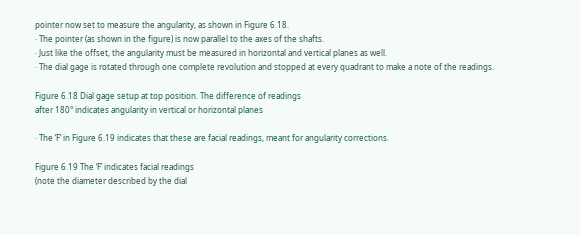pointer now set to measure the angularity, as shown in Figure 6.18.
· The pointer (as shown in the figure) is now parallel to the axes of the shafts.
· Just like the offset, the angularity must be measured in horizontal and vertical planes as well.
· The dial gage is rotated through one complete revolution and stopped at every quadrant to make a note of the readings.

Figure 6.18 Dial gage setup at top position. The difference of readings
after 180° indicates angularity in vertical or horizontal planes

· The ‘F’ in Figure 6.19 indicates that these are facial readings, meant for angularity corrections.

Figure 6.19 The ‘F’ indicates facial readings
(note the diameter described by the dial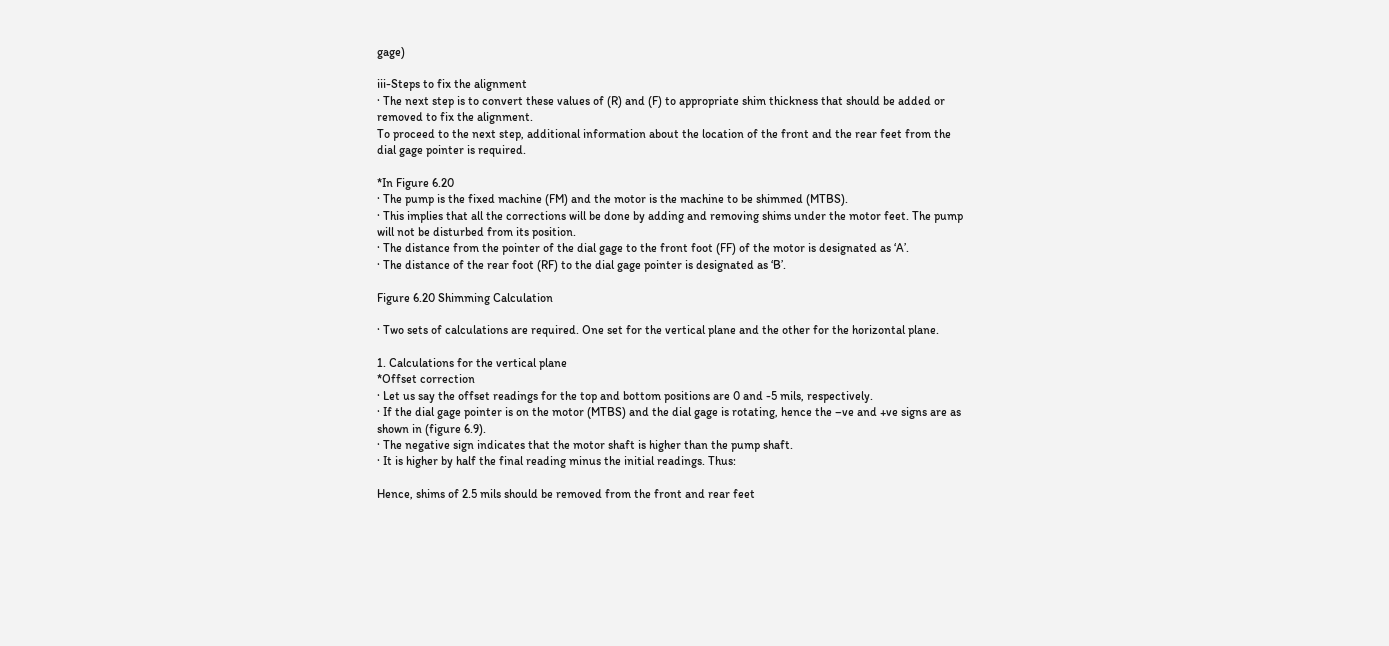gage)

iii-Steps to fix the alignment
· The next step is to convert these values of (R) and (F) to appropriate shim thickness that should be added or removed to fix the alignment.
To proceed to the next step, additional information about the location of the front and the rear feet from the dial gage pointer is required.

*In Figure 6.20
· The pump is the fixed machine (FM) and the motor is the machine to be shimmed (MTBS).
· This implies that all the corrections will be done by adding and removing shims under the motor feet. The pump will not be disturbed from its position.
· The distance from the pointer of the dial gage to the front foot (FF) of the motor is designated as ‘A’.
· The distance of the rear foot (RF) to the dial gage pointer is designated as ‘B’.

Figure 6.20 Shimming Calculation

· Two sets of calculations are required. One set for the vertical plane and the other for the horizontal plane.

1. Calculations for the vertical plane
*Offset correction
· Let us say the offset readings for the top and bottom positions are 0 and -5 mils, respectively.
· If the dial gage pointer is on the motor (MTBS) and the dial gage is rotating, hence the –ve and +ve signs are as shown in (figure 6.9).
· The negative sign indicates that the motor shaft is higher than the pump shaft.
· It is higher by half the final reading minus the initial readings. Thus:

Hence, shims of 2.5 mils should be removed from the front and rear feet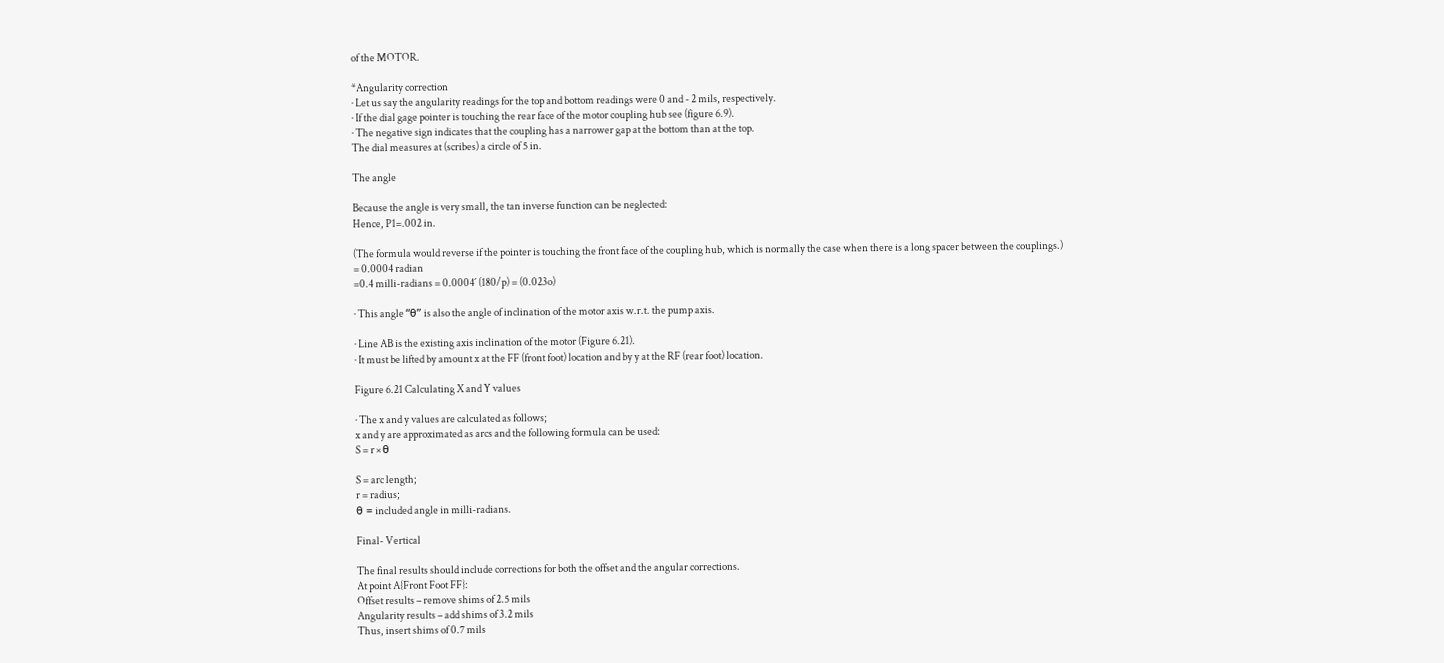of the MOTOR.

*Angularity correction
· Let us say the angularity readings for the top and bottom readings were 0 and - 2 mils, respectively.
· If the dial gage pointer is touching the rear face of the motor coupling hub see (figure 6.9).
· The negative sign indicates that the coupling has a narrower gap at the bottom than at the top.
The dial measures at (scribes) a circle of 5 in.

The angle

Because the angle is very small, the tan inverse function can be neglected:
Hence, P1=.002 in.

(The formula would reverse if the pointer is touching the front face of the coupling hub, which is normally the case when there is a long spacer between the couplings.)
= 0.0004 radian
=0.4 milli-radians = 0.0004´ (180/p) = (0.023o)

· This angle “θ” is also the angle of inclination of the motor axis w.r.t. the pump axis.

· Line AB is the existing axis inclination of the motor (Figure 6.21).
· It must be lifted by amount x at the FF (front foot) location and by y at the RF (rear foot) location.

Figure 6.21 Calculating X and Y values

· The x and y values are calculated as follows;
x and y are approximated as arcs and the following formula can be used:
S = r × θ

S = arc length;
r = radius;
θ = included angle in milli-radians.

Final- Vertical

The final results should include corrections for both the offset and the angular corrections.
At point A{Front Foot FF}:
Offset results – remove shims of 2.5 mils
Angularity results – add shims of 3.2 mils
Thus, insert shims of 0.7 mils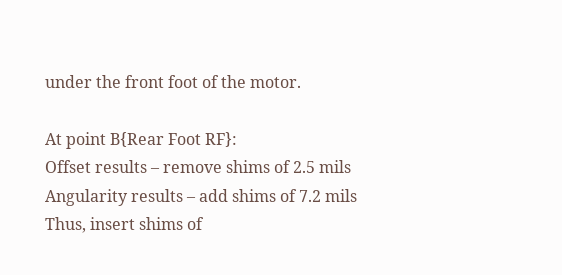under the front foot of the motor.

At point B{Rear Foot RF}:
Offset results – remove shims of 2.5 mils
Angularity results – add shims of 7.2 mils
Thus, insert shims of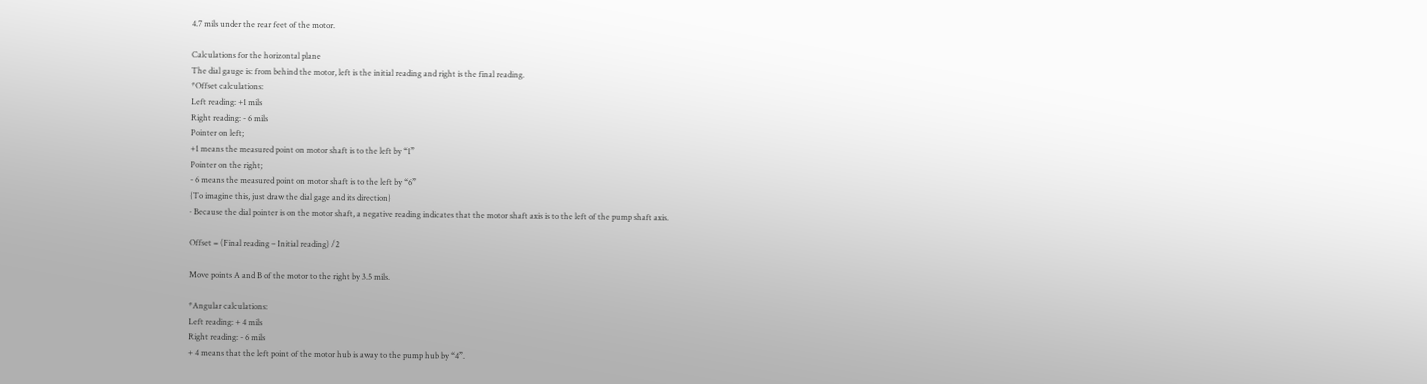4.7 mils under the rear feet of the motor.

Calculations for the horizontal plane
The dial gauge is: from behind the motor, left is the initial reading and right is the final reading.
*Offset calculations:
Left reading: +1 mils
Right reading: - 6 mils
Pointer on left;
+1 means the measured point on motor shaft is to the left by “1”
Pointer on the right;
- 6 means the measured point on motor shaft is to the left by “6”
{To imagine this, just draw the dial gage and its direction}
· Because the dial pointer is on the motor shaft, a negative reading indicates that the motor shaft axis is to the left of the pump shaft axis.

Offset = (Final reading – Initial reading) /2

Move points A and B of the motor to the right by 3.5 mils.

*Angular calculations:
Left reading: + 4 mils
Right reading: - 6 mils
+ 4 means that the left point of the motor hub is away to the pump hub by “4”.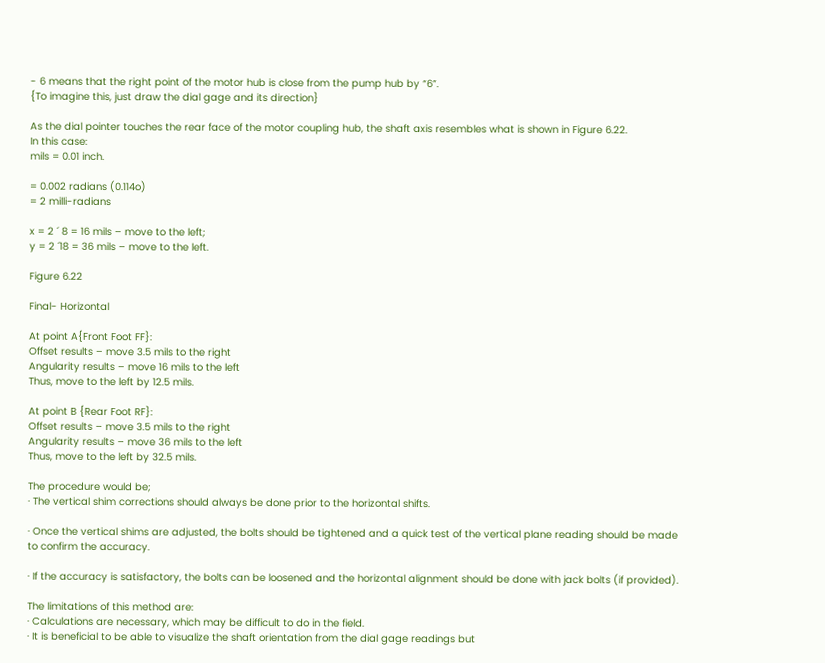- 6 means that the right point of the motor hub is close from the pump hub by “6”.
{To imagine this, just draw the dial gage and its direction}

As the dial pointer touches the rear face of the motor coupling hub, the shaft axis resembles what is shown in Figure 6.22.
In this case:
mils = 0.01 inch.

= 0.002 radians (0.114o)
= 2 milli-radians

x = 2 ´ 8 = 16 mils – move to the left;
y = 2 ´18 = 36 mils – move to the left.

Figure 6.22

Final- Horizontal

At point A{Front Foot FF}:
Offset results – move 3.5 mils to the right
Angularity results – move 16 mils to the left
Thus, move to the left by 12.5 mils.

At point B {Rear Foot RF}:
Offset results – move 3.5 mils to the right
Angularity results – move 36 mils to the left
Thus, move to the left by 32.5 mils.

The procedure would be;
· The vertical shim corrections should always be done prior to the horizontal shifts.

· Once the vertical shims are adjusted, the bolts should be tightened and a quick test of the vertical plane reading should be made to confirm the accuracy.

· If the accuracy is satisfactory, the bolts can be loosened and the horizontal alignment should be done with jack bolts (if provided).

The limitations of this method are:
· Calculations are necessary, which may be difficult to do in the field.
· It is beneficial to be able to visualize the shaft orientation from the dial gage readings but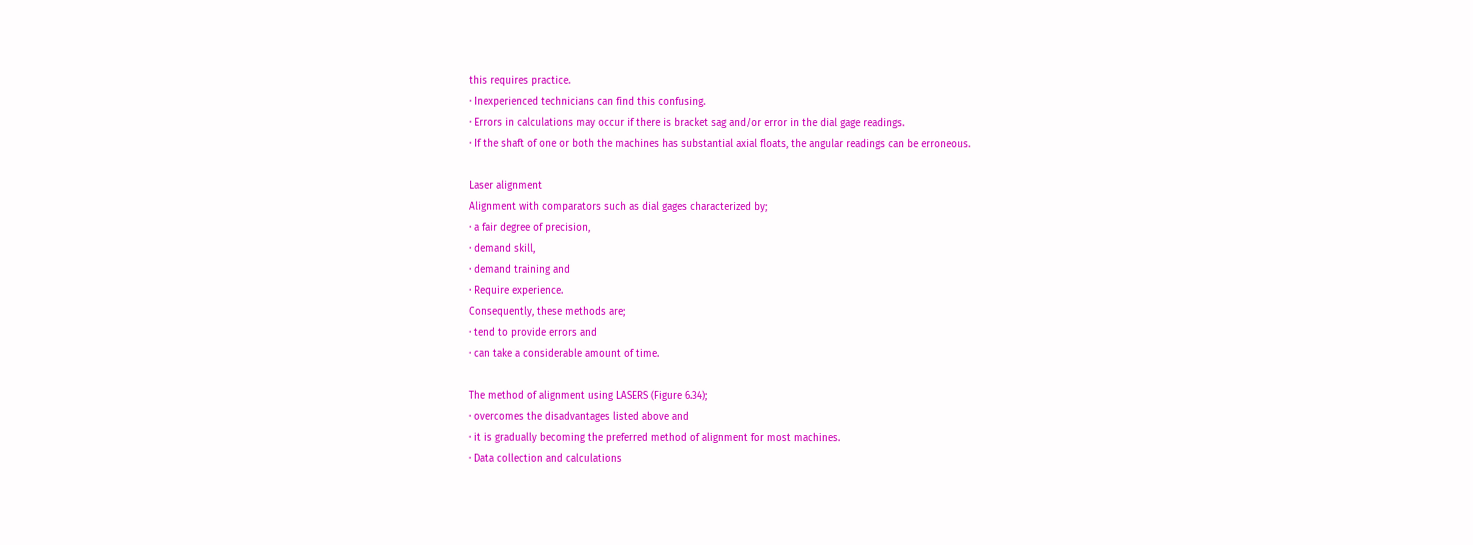this requires practice.
· Inexperienced technicians can find this confusing.
· Errors in calculations may occur if there is bracket sag and/or error in the dial gage readings.
· If the shaft of one or both the machines has substantial axial floats, the angular readings can be erroneous.

Laser alignment
Alignment with comparators such as dial gages characterized by;
· a fair degree of precision,
· demand skill,
· demand training and
· Require experience.
Consequently, these methods are;
· tend to provide errors and
· can take a considerable amount of time.

The method of alignment using LASERS (Figure 6.34);
· overcomes the disadvantages listed above and
· it is gradually becoming the preferred method of alignment for most machines.
· Data collection and calculations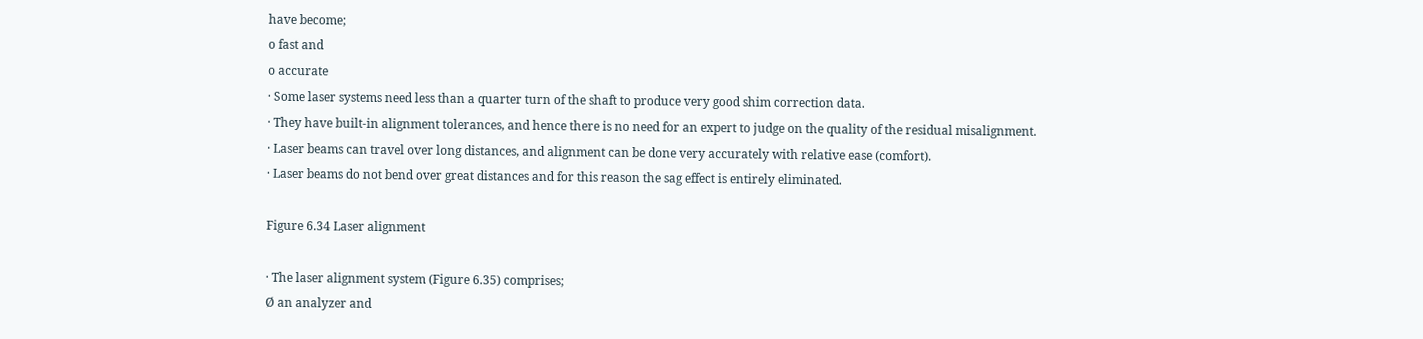have become;
o fast and
o accurate
· Some laser systems need less than a quarter turn of the shaft to produce very good shim correction data.
· They have built-in alignment tolerances, and hence there is no need for an expert to judge on the quality of the residual misalignment.
· Laser beams can travel over long distances, and alignment can be done very accurately with relative ease (comfort).
· Laser beams do not bend over great distances and for this reason the sag effect is entirely eliminated.

Figure 6.34 Laser alignment

· The laser alignment system (Figure 6.35) comprises;
Ø an analyzer and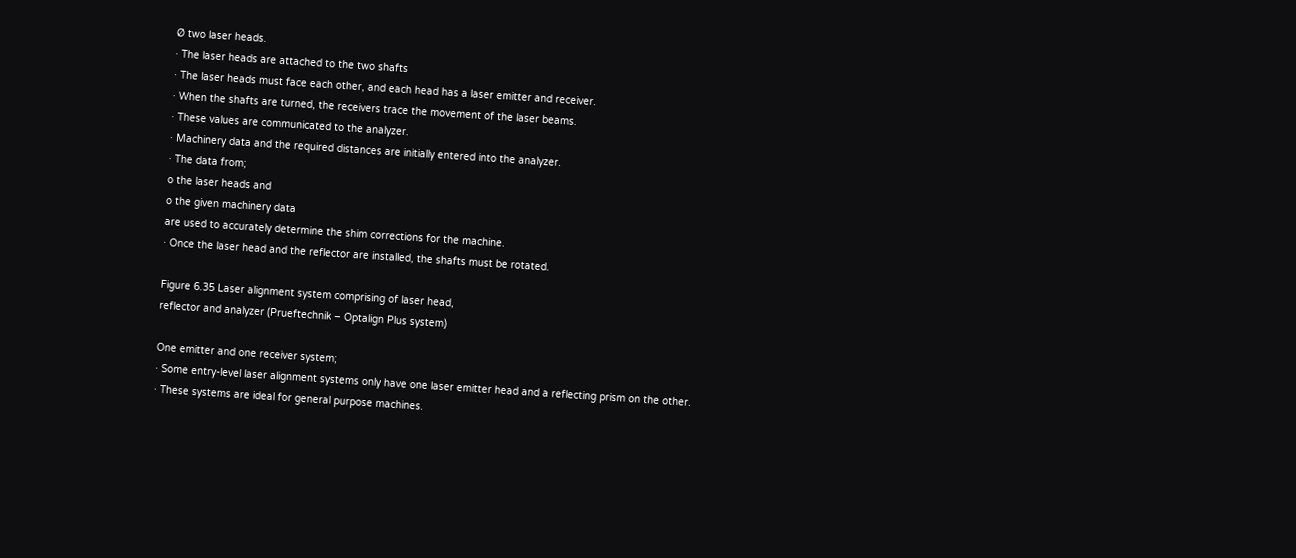Ø two laser heads.
· The laser heads are attached to the two shafts
· The laser heads must face each other, and each head has a laser emitter and receiver.
· When the shafts are turned, the receivers trace the movement of the laser beams.
· These values are communicated to the analyzer.
· Machinery data and the required distances are initially entered into the analyzer.
· The data from;
o the laser heads and
o the given machinery data
are used to accurately determine the shim corrections for the machine.
· Once the laser head and the reflector are installed, the shafts must be rotated.

Figure 6.35 Laser alignment system comprising of laser head,
reflector and analyzer (Prueftechnik – Optalign Plus system)

One emitter and one receiver system;
· Some entry-level laser alignment systems only have one laser emitter head and a reflecting prism on the other.
· These systems are ideal for general purpose machines.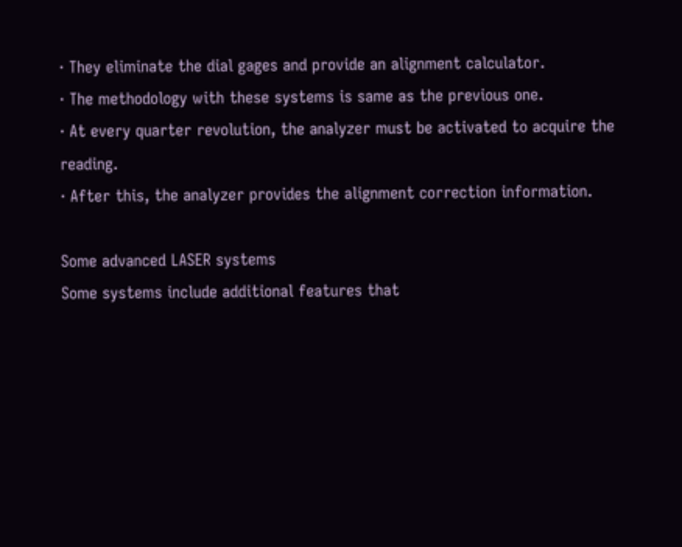· They eliminate the dial gages and provide an alignment calculator.
· The methodology with these systems is same as the previous one.
· At every quarter revolution, the analyzer must be activated to acquire the reading.
· After this, the analyzer provides the alignment correction information.

Some advanced LASER systems
Some systems include additional features that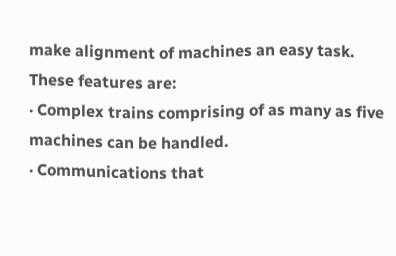make alignment of machines an easy task.
These features are:
· Complex trains comprising of as many as five machines can be handled.
· Communications that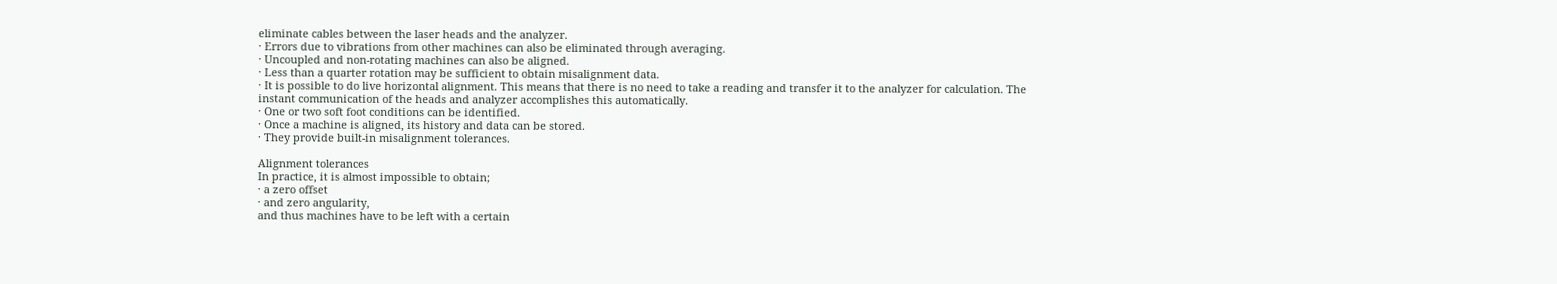eliminate cables between the laser heads and the analyzer.
· Errors due to vibrations from other machines can also be eliminated through averaging.
· Uncoupled and non-rotating machines can also be aligned.
· Less than a quarter rotation may be sufficient to obtain misalignment data.
· It is possible to do live horizontal alignment. This means that there is no need to take a reading and transfer it to the analyzer for calculation. The instant communication of the heads and analyzer accomplishes this automatically.
· One or two soft foot conditions can be identified.
· Once a machine is aligned, its history and data can be stored.
· They provide built-in misalignment tolerances.

Alignment tolerances
In practice, it is almost impossible to obtain;
· a zero offset
· and zero angularity,
and thus machines have to be left with a certain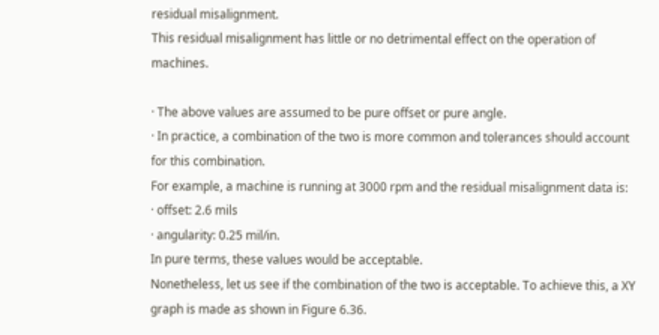residual misalignment.
This residual misalignment has little or no detrimental effect on the operation of machines.

· The above values are assumed to be pure offset or pure angle.
· In practice, a combination of the two is more common and tolerances should account for this combination.
For example, a machine is running at 3000 rpm and the residual misalignment data is:
· offset: 2.6 mils
· angularity: 0.25 mil/in.
In pure terms, these values would be acceptable.
Nonetheless, let us see if the combination of the two is acceptable. To achieve this, a XY graph is made as shown in Figure 6.36.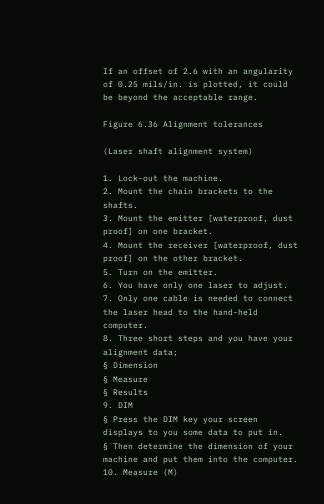If an offset of 2.6 with an angularity of 0.25 mils/in. is plotted, it could be beyond the acceptable range.

Figure 6.36 Alignment tolerances

(Laser shaft alignment system)

1. Lock-out the machine.
2. Mount the chain brackets to the shafts.
3. Mount the emitter [waterproof, dust proof] on one bracket.
4. Mount the receiver [waterproof, dust proof] on the other bracket.
5. Turn on the emitter.
6. You have only one laser to adjust.
7. Only one cable is needed to connect the laser head to the hand-held computer.
8. Three short steps and you have your alignment data;
§ Dimension
§ Measure
§ Results
9. DIM
§ Press the DIM key your screen displays to you some data to put in.
§ Then determine the dimension of your machine and put them into the computer.
10. Measure (M)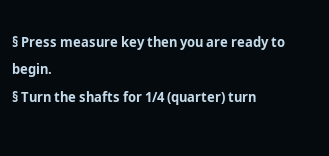§ Press measure key then you are ready to begin.
§ Turn the shafts for 1/4 (quarter) turn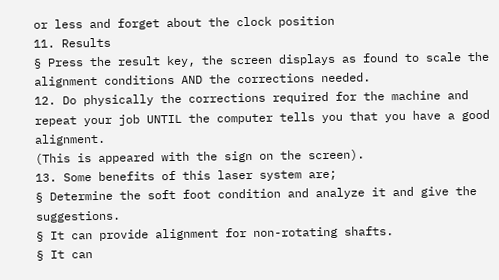or less and forget about the clock position
11. Results
§ Press the result key, the screen displays as found to scale the alignment conditions AND the corrections needed.
12. Do physically the corrections required for the machine and repeat your job UNTIL the computer tells you that you have a good alignment.
(This is appeared with the sign on the screen).
13. Some benefits of this laser system are;
§ Determine the soft foot condition and analyze it and give the suggestions.
§ It can provide alignment for non-rotating shafts.
§ It can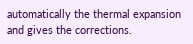automatically the thermal expansion and gives the corrections.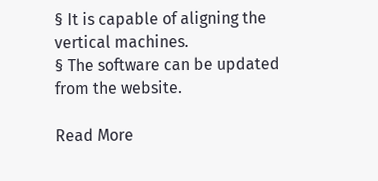§ It is capable of aligning the vertical machines.
§ The software can be updated from the website.

Read More